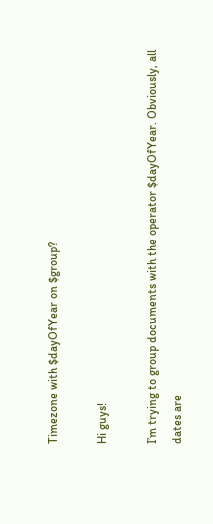Timezone with $dayOfYear on $group?

Hi guys!

I’m trying to group documents with the operator $dayOfYear. Obviously, all dates are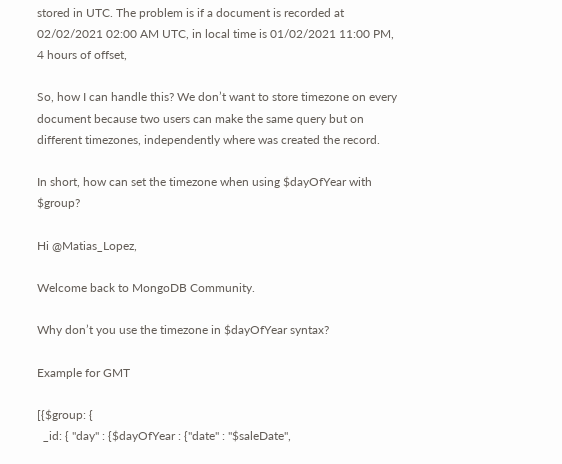stored in UTC. The problem is if a document is recorded at 02/02/2021 02:00 AM UTC, in local time is 01/02/2021 11:00 PM, 4 hours of offset,

So, how I can handle this? We don’t want to store timezone on every document because two users can make the same query but on different timezones, independently where was created the record.

In short, how can set the timezone when using $dayOfYear with $group?

Hi @Matias_Lopez,

Welcome back to MongoDB Community.

Why don’t you use the timezone in $dayOfYear syntax?

Example for GMT

[{$group: {
  _id: { "day" : {$dayOfYear : {"date" : "$saleDate",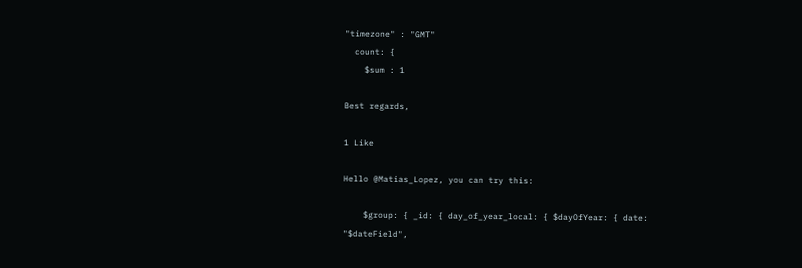"timezone" : "GMT"
  count: {
    $sum : 1

Best regards,

1 Like

Hello @Matias_Lopez, you can try this:

    $group: { _id: { day_of_year_local: { $dayOfYear: { date: "$dateField",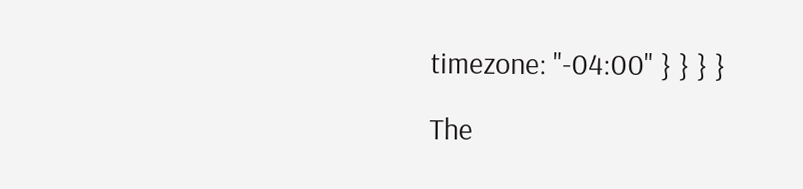timezone: "-04:00" } } } }

The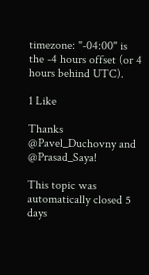timezone: "-04:00" is the -4 hours offset (or 4 hours behind UTC).

1 Like

Thanks @Pavel_Duchovny and @Prasad_Saya!

This topic was automatically closed 5 days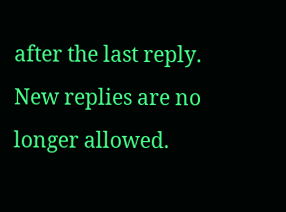after the last reply. New replies are no longer allowed.